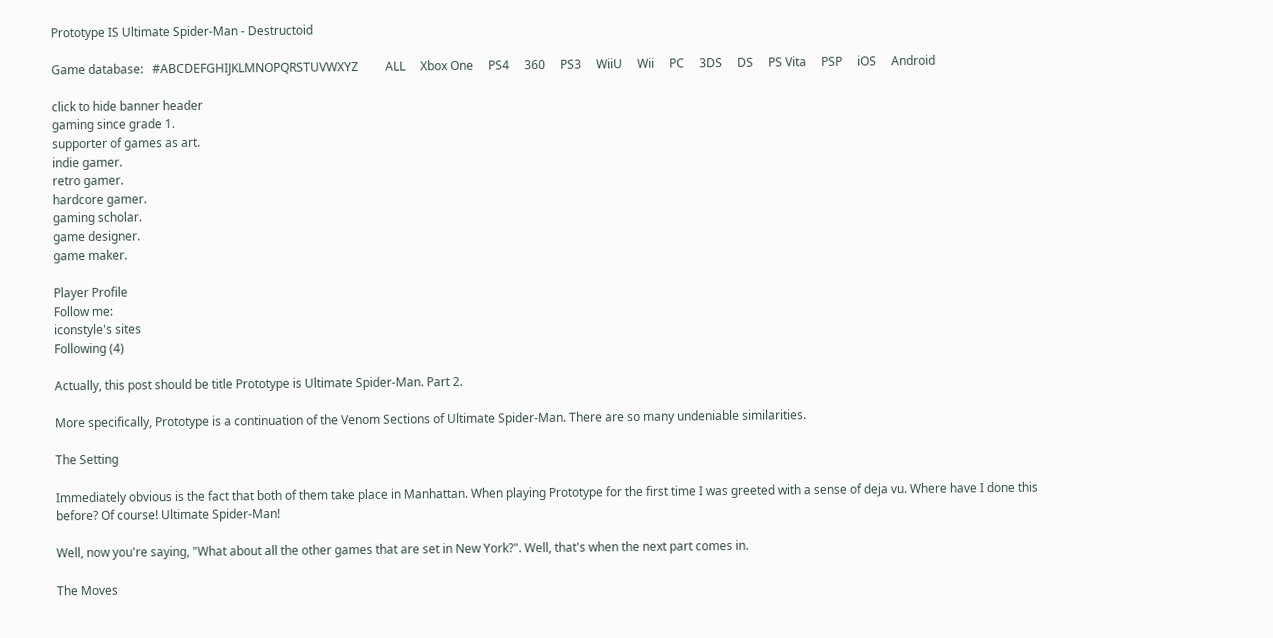Prototype IS Ultimate Spider-Man - Destructoid

Game database:   #ABCDEFGHIJKLMNOPQRSTUVWXYZ         ALL     Xbox One     PS4     360     PS3     WiiU     Wii     PC     3DS     DS     PS Vita     PSP     iOS     Android

click to hide banner header
gaming since grade 1.
supporter of games as art.
indie gamer.
retro gamer.
hardcore gamer.
gaming scholar.
game designer.
game maker.

Player Profile
Follow me:
iconstyle's sites
Following (4)

Actually, this post should be title Prototype is Ultimate Spider-Man. Part 2.

More specifically, Prototype is a continuation of the Venom Sections of Ultimate Spider-Man. There are so many undeniable similarities.

The Setting

Immediately obvious is the fact that both of them take place in Manhattan. When playing Prototype for the first time I was greeted with a sense of deja vu. Where have I done this before? Of course! Ultimate Spider-Man!

Well, now you're saying, "What about all the other games that are set in New York?". Well, that's when the next part comes in.

The Moves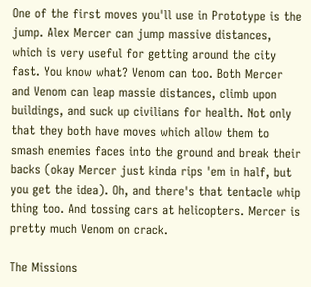One of the first moves you'll use in Prototype is the jump. Alex Mercer can jump massive distances, which is very useful for getting around the city fast. You know what? Venom can too. Both Mercer and Venom can leap massie distances, climb upon buildings, and suck up civilians for health. Not only that they both have moves which allow them to smash enemies faces into the ground and break their backs (okay Mercer just kinda rips 'em in half, but you get the idea). Oh, and there's that tentacle whip thing too. And tossing cars at helicopters. Mercer is pretty much Venom on crack.

The Missions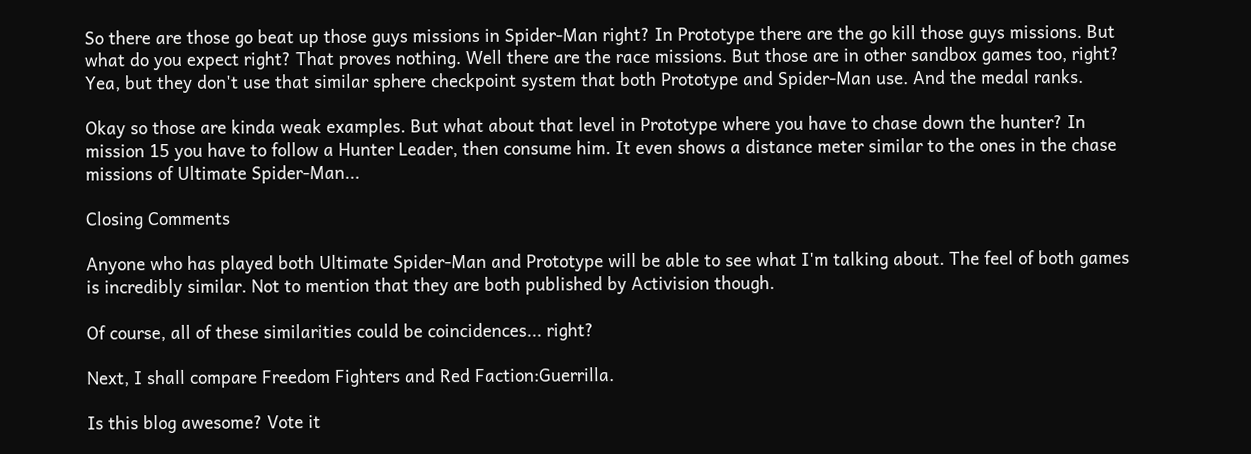So there are those go beat up those guys missions in Spider-Man right? In Prototype there are the go kill those guys missions. But what do you expect right? That proves nothing. Well there are the race missions. But those are in other sandbox games too, right? Yea, but they don't use that similar sphere checkpoint system that both Prototype and Spider-Man use. And the medal ranks.

Okay so those are kinda weak examples. But what about that level in Prototype where you have to chase down the hunter? In mission 15 you have to follow a Hunter Leader, then consume him. It even shows a distance meter similar to the ones in the chase missions of Ultimate Spider-Man...

Closing Comments

Anyone who has played both Ultimate Spider-Man and Prototype will be able to see what I'm talking about. The feel of both games is incredibly similar. Not to mention that they are both published by Activision though.

Of course, all of these similarities could be coincidences... right?

Next, I shall compare Freedom Fighters and Red Faction:Guerrilla.

Is this blog awesome? Vote it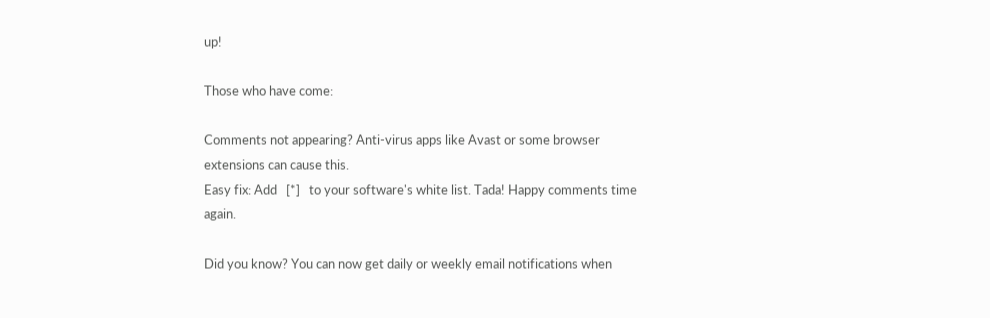up!

Those who have come:

Comments not appearing? Anti-virus apps like Avast or some browser extensions can cause this.
Easy fix: Add   [*]   to your software's white list. Tada! Happy comments time again.

Did you know? You can now get daily or weekly email notifications when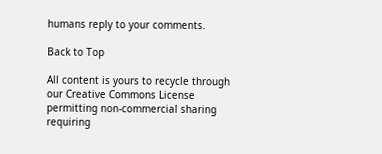humans reply to your comments.

Back to Top

All content is yours to recycle through our Creative Commons License permitting non-commercial sharing requiring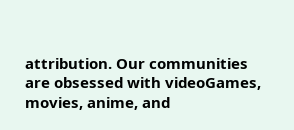attribution. Our communities are obsessed with videoGames, movies, anime, and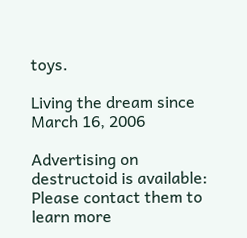toys.

Living the dream since March 16, 2006

Advertising on destructoid is available: Please contact them to learn more